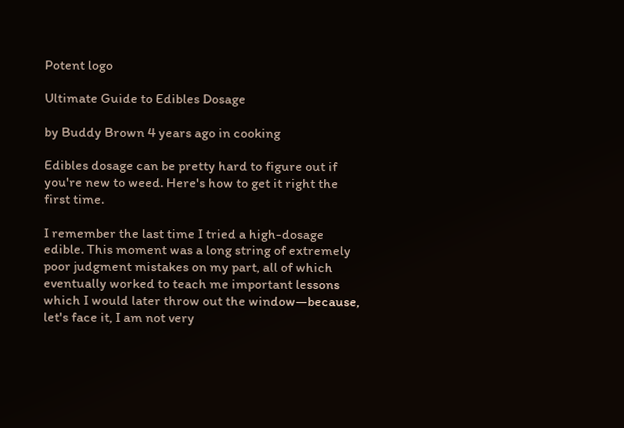Potent logo

Ultimate Guide to Edibles Dosage

by Buddy Brown 4 years ago in cooking

Edibles dosage can be pretty hard to figure out if you're new to weed. Here's how to get it right the first time.

I remember the last time I tried a high-dosage edible. This moment was a long string of extremely poor judgment mistakes on my part, all of which eventually worked to teach me important lessons which I would later throw out the window—because, let's face it, I am not very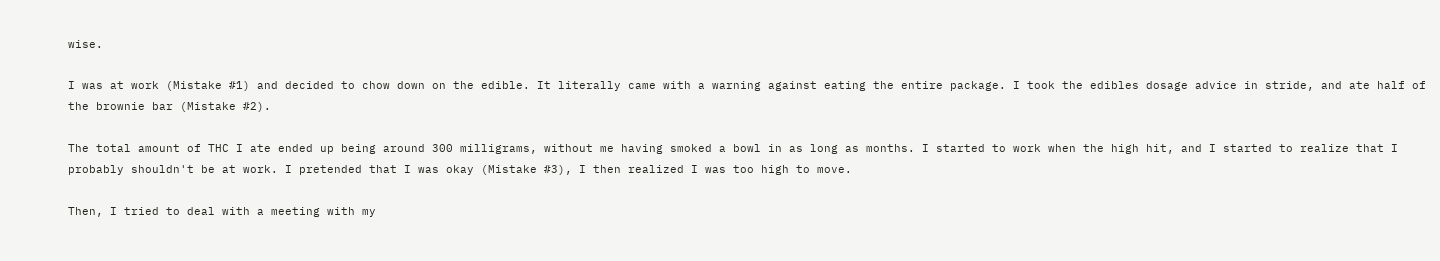wise.

I was at work (Mistake #1) and decided to chow down on the edible. It literally came with a warning against eating the entire package. I took the edibles dosage advice in stride, and ate half of the brownie bar (Mistake #2).

The total amount of THC I ate ended up being around 300 milligrams, without me having smoked a bowl in as long as months. I started to work when the high hit, and I started to realize that I probably shouldn't be at work. I pretended that I was okay (Mistake #3), I then realized I was too high to move.

Then, I tried to deal with a meeting with my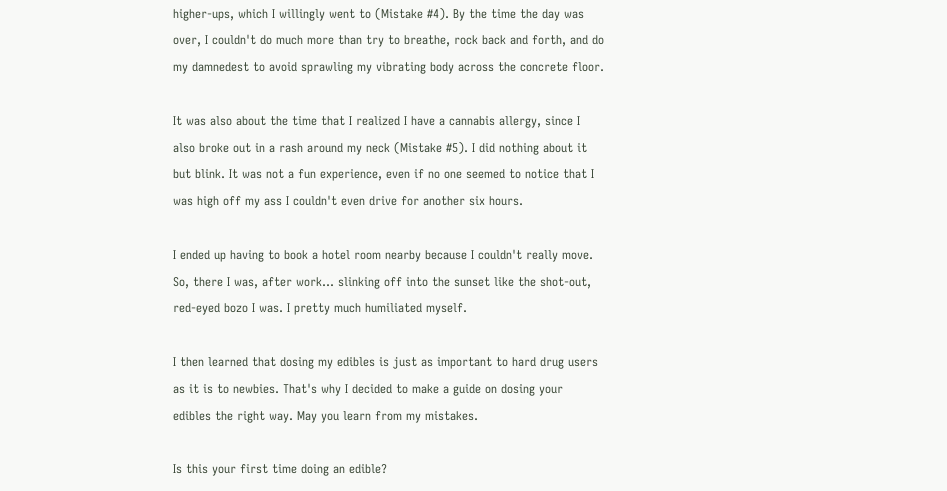higher-ups, which I willingly went to (Mistake #4). By the time the day was over, I couldn't do much more than try to breathe, rock back and forth, and do my damnedest to avoid sprawling my vibrating body across the concrete floor.

It was also about the time that I realized I have a cannabis allergy, since I also broke out in a rash around my neck (Mistake #5). I did nothing about it but blink. It was not a fun experience, even if no one seemed to notice that I was high off my ass I couldn't even drive for another six hours.

I ended up having to book a hotel room nearby because I couldn't really move. So, there I was, after work... slinking off into the sunset like the shot-out, red-eyed bozo I was. I pretty much humiliated myself.

I then learned that dosing my edibles is just as important to hard drug users as it is to newbies. That's why I decided to make a guide on dosing your edibles the right way. May you learn from my mistakes.

Is this your first time doing an edible?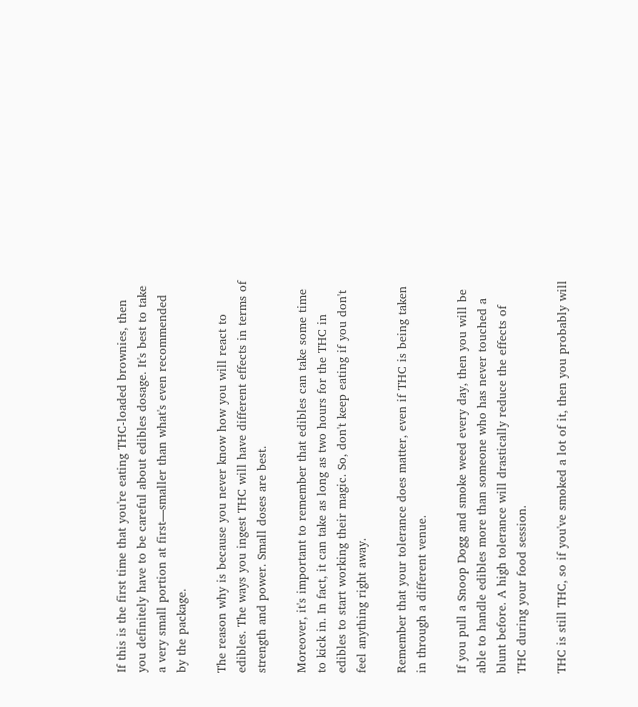If this is the first time that you're eating THC-loaded brownies, then you definitely have to be careful about edibles dosage. It's best to take a very small portion at first—smaller than what's even recommended by the package.

The reason why is because you never know how you will react to edibles. The ways you ingest THC will have different effects in terms of strength and power. Small doses are best.

Moreover, it's important to remember that edibles can take some time to kick in. In fact, it can take as long as two hours for the THC in edibles to start working their magic. So, don't keep eating if you don't feel anything right away.

Remember that your tolerance does matter, even if THC is being taken in through a different venue.

If you pull a Snoop Dogg and smoke weed every day, then you will be able to handle edibles more than someone who has never touched a blunt before. A high tolerance will drastically reduce the effects of THC during your food session.

THC is still THC, so if you've smoked a lot of it, then you probably will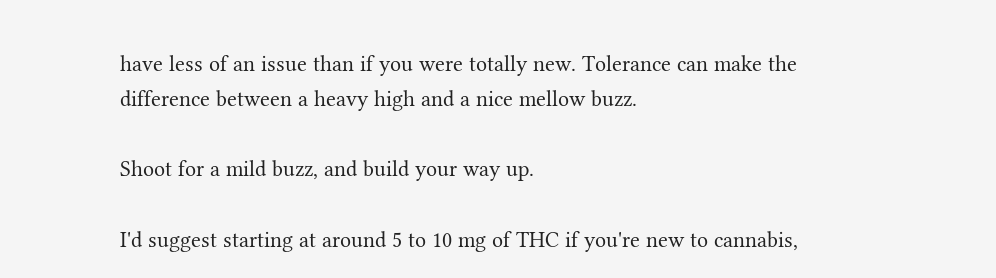have less of an issue than if you were totally new. Tolerance can make the difference between a heavy high and a nice mellow buzz.

Shoot for a mild buzz, and build your way up.

I'd suggest starting at around 5 to 10 mg of THC if you're new to cannabis,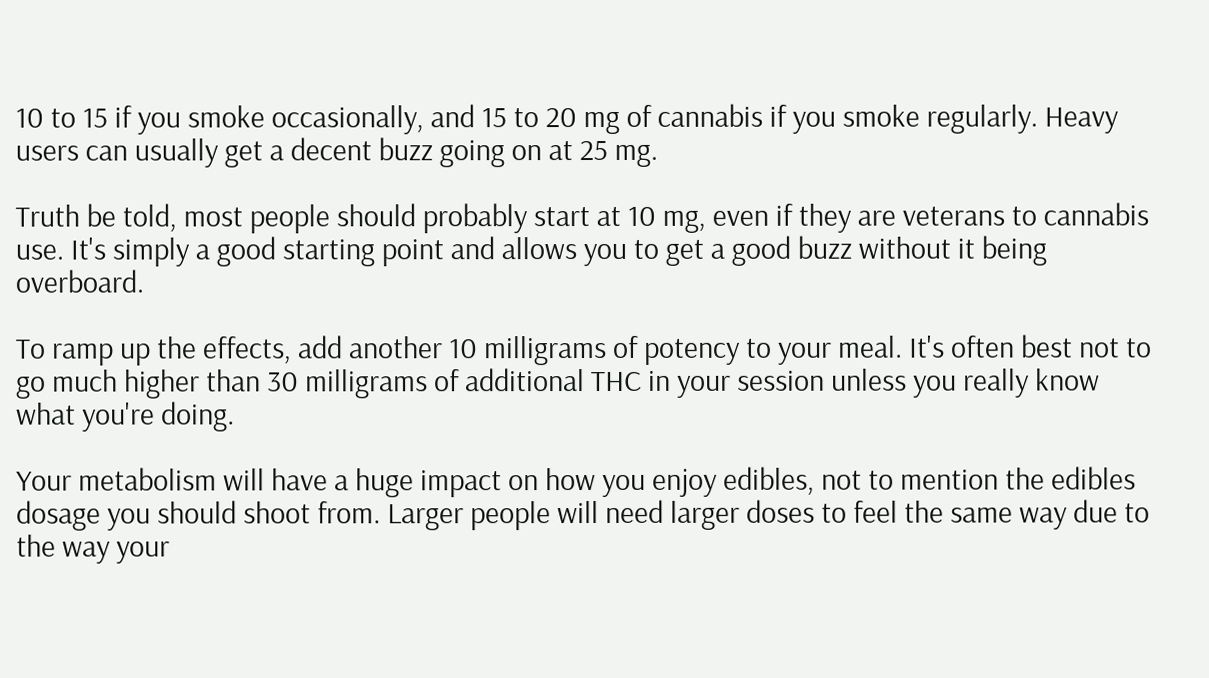10 to 15 if you smoke occasionally, and 15 to 20 mg of cannabis if you smoke regularly. Heavy users can usually get a decent buzz going on at 25 mg.

Truth be told, most people should probably start at 10 mg, even if they are veterans to cannabis use. It's simply a good starting point and allows you to get a good buzz without it being overboard.

To ramp up the effects, add another 10 milligrams of potency to your meal. It's often best not to go much higher than 30 milligrams of additional THC in your session unless you really know what you're doing.

Your metabolism will have a huge impact on how you enjoy edibles, not to mention the edibles dosage you should shoot from. Larger people will need larger doses to feel the same way due to the way your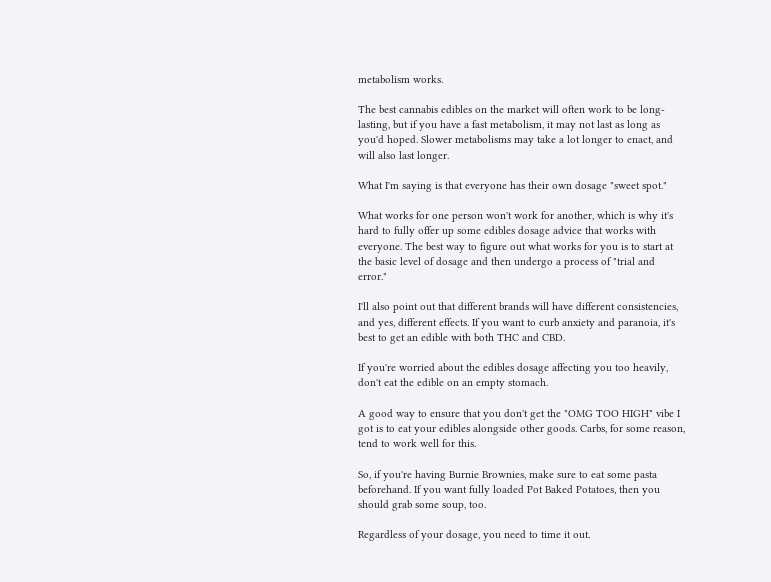metabolism works.

The best cannabis edibles on the market will often work to be long-lasting, but if you have a fast metabolism, it may not last as long as you'd hoped. Slower metabolisms may take a lot longer to enact, and will also last longer.

What I'm saying is that everyone has their own dosage "sweet spot."

What works for one person won't work for another, which is why it's hard to fully offer up some edibles dosage advice that works with everyone. The best way to figure out what works for you is to start at the basic level of dosage and then undergo a process of "trial and error."

I'll also point out that different brands will have different consistencies, and yes, different effects. If you want to curb anxiety and paranoia, it's best to get an edible with both THC and CBD.

If you're worried about the edibles dosage affecting you too heavily, don't eat the edible on an empty stomach.

A good way to ensure that you don't get the "OMG TOO HIGH" vibe I got is to eat your edibles alongside other goods. Carbs, for some reason, tend to work well for this.

So, if you're having Burnie Brownies, make sure to eat some pasta beforehand. If you want fully loaded Pot Baked Potatoes, then you should grab some soup, too.

Regardless of your dosage, you need to time it out.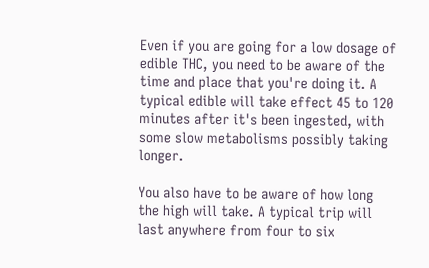Even if you are going for a low dosage of edible THC, you need to be aware of the time and place that you're doing it. A typical edible will take effect 45 to 120 minutes after it's been ingested, with some slow metabolisms possibly taking longer.

You also have to be aware of how long the high will take. A typical trip will last anywhere from four to six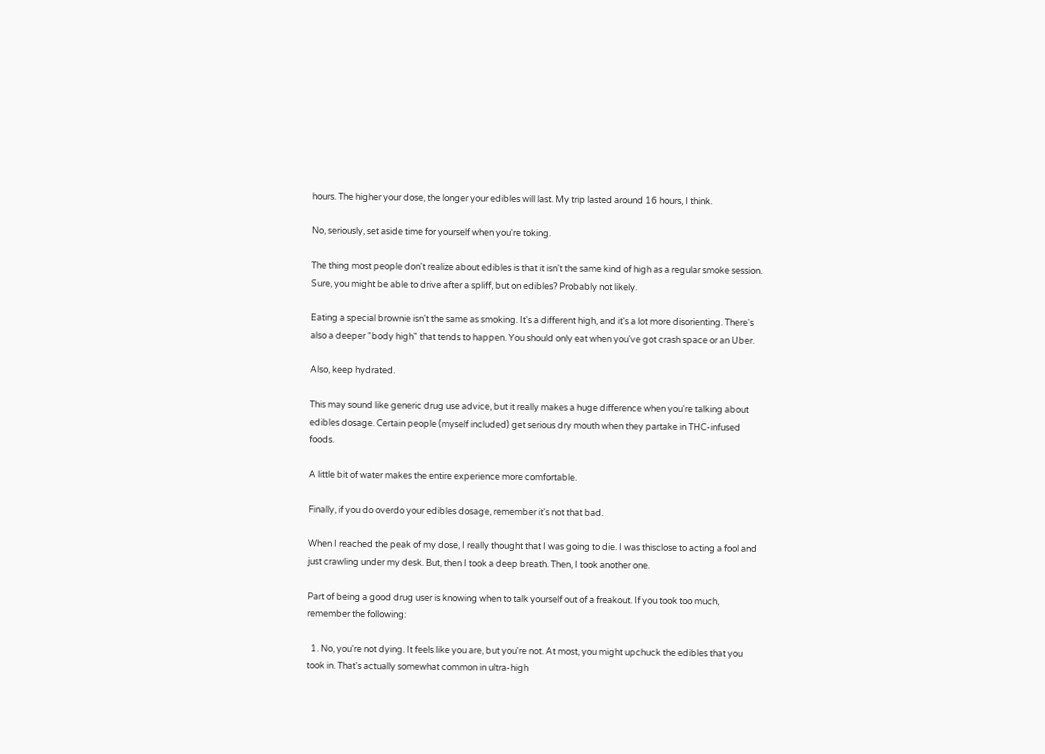hours. The higher your dose, the longer your edibles will last. My trip lasted around 16 hours, I think.

No, seriously, set aside time for yourself when you're toking.

The thing most people don't realize about edibles is that it isn't the same kind of high as a regular smoke session. Sure, you might be able to drive after a spliff, but on edibles? Probably not likely.

Eating a special brownie isn't the same as smoking. It's a different high, and it's a lot more disorienting. There's also a deeper "body high" that tends to happen. You should only eat when you've got crash space or an Uber.

Also, keep hydrated.

This may sound like generic drug use advice, but it really makes a huge difference when you're talking about edibles dosage. Certain people (myself included) get serious dry mouth when they partake in THC-infused foods.

A little bit of water makes the entire experience more comfortable.

Finally, if you do overdo your edibles dosage, remember it's not that bad.

When I reached the peak of my dose, I really thought that I was going to die. I was thisclose to acting a fool and just crawling under my desk. But, then I took a deep breath. Then, I took another one.

Part of being a good drug user is knowing when to talk yourself out of a freakout. If you took too much, remember the following:

  1. No, you're not dying. It feels like you are, but you're not. At most, you might upchuck the edibles that you took in. That's actually somewhat common in ultra-high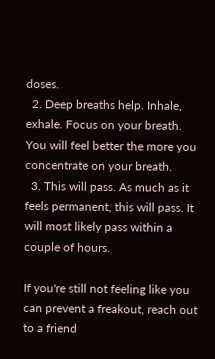doses.
  2. Deep breaths help. Inhale, exhale. Focus on your breath. You will feel better the more you concentrate on your breath.
  3. This will pass. As much as it feels permanent, this will pass. It will most likely pass within a couple of hours.

If you're still not feeling like you can prevent a freakout, reach out to a friend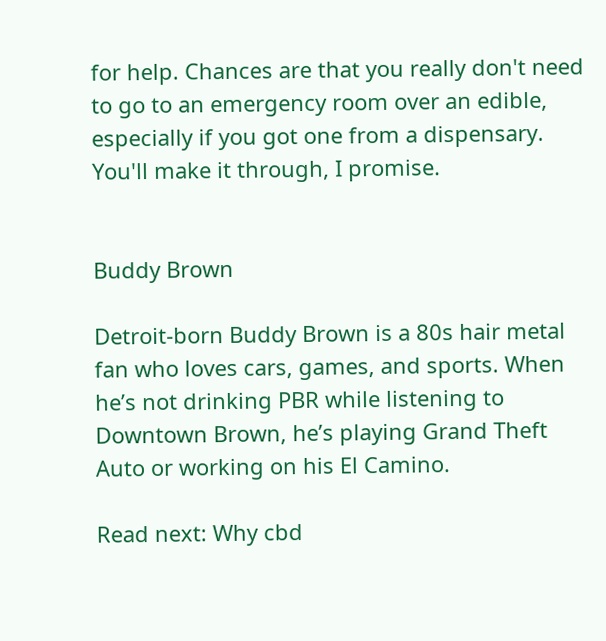for help. Chances are that you really don't need to go to an emergency room over an edible, especially if you got one from a dispensary. You'll make it through, I promise.


Buddy Brown

Detroit-born Buddy Brown is a 80s hair metal fan who loves cars, games, and sports. When he’s not drinking PBR while listening to Downtown Brown, he’s playing Grand Theft Auto or working on his El Camino.

Read next: Why cbd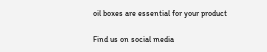oil boxes are essential for your product

Find us on social media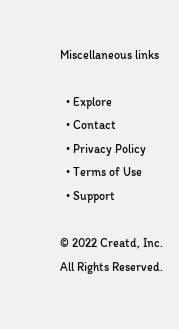Miscellaneous links

  • Explore
  • Contact
  • Privacy Policy
  • Terms of Use
  • Support

© 2022 Creatd, Inc. All Rights Reserved.